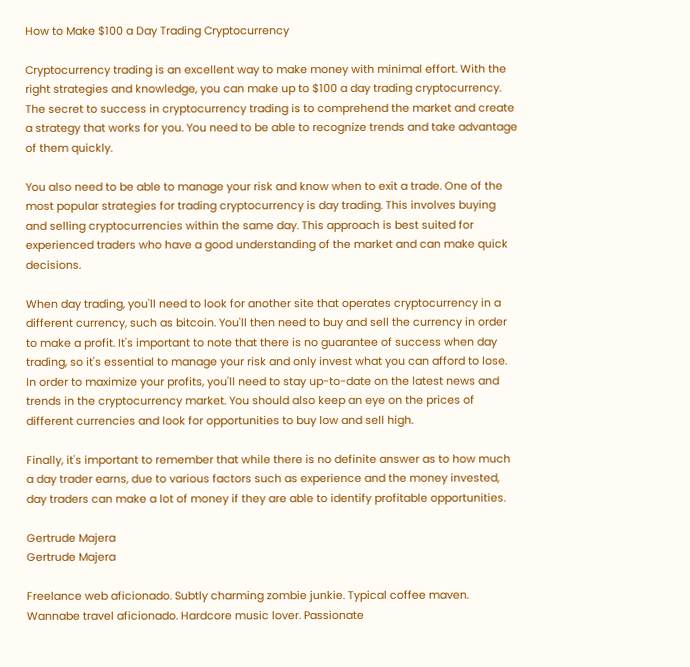How to Make $100 a Day Trading Cryptocurrency

Cryptocurrency trading is an excellent way to make money with minimal effort. With the right strategies and knowledge, you can make up to $100 a day trading cryptocurrency. The secret to success in cryptocurrency trading is to comprehend the market and create a strategy that works for you. You need to be able to recognize trends and take advantage of them quickly.

You also need to be able to manage your risk and know when to exit a trade. One of the most popular strategies for trading cryptocurrency is day trading. This involves buying and selling cryptocurrencies within the same day. This approach is best suited for experienced traders who have a good understanding of the market and can make quick decisions.

When day trading, you'll need to look for another site that operates cryptocurrency in a different currency, such as bitcoin. You'll then need to buy and sell the currency in order to make a profit. It's important to note that there is no guarantee of success when day trading, so it's essential to manage your risk and only invest what you can afford to lose. In order to maximize your profits, you'll need to stay up-to-date on the latest news and trends in the cryptocurrency market. You should also keep an eye on the prices of different currencies and look for opportunities to buy low and sell high.

Finally, it's important to remember that while there is no definite answer as to how much a day trader earns, due to various factors such as experience and the money invested, day traders can make a lot of money if they are able to identify profitable opportunities.

Gertrude Majera
Gertrude Majera

Freelance web aficionado. Subtly charming zombie junkie. Typical coffee maven. Wannabe travel aficionado. Hardcore music lover. Passionate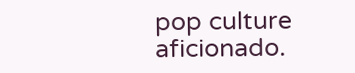pop culture aficionado.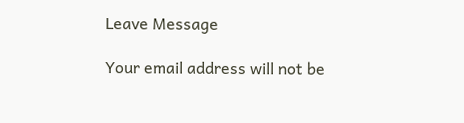Leave Message

Your email address will not be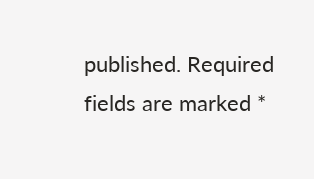published. Required fields are marked *